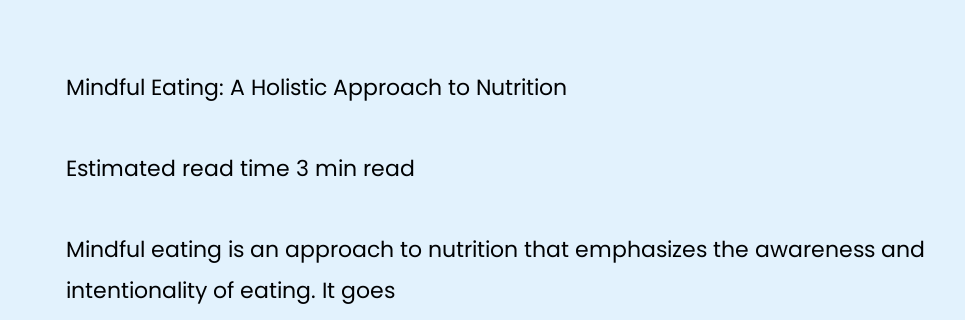Mindful Eating: A Holistic Approach to Nutrition

Estimated read time 3 min read

Mindful eating is an approach to nutrition that emphasizes the awareness and intentionality of eating. It goes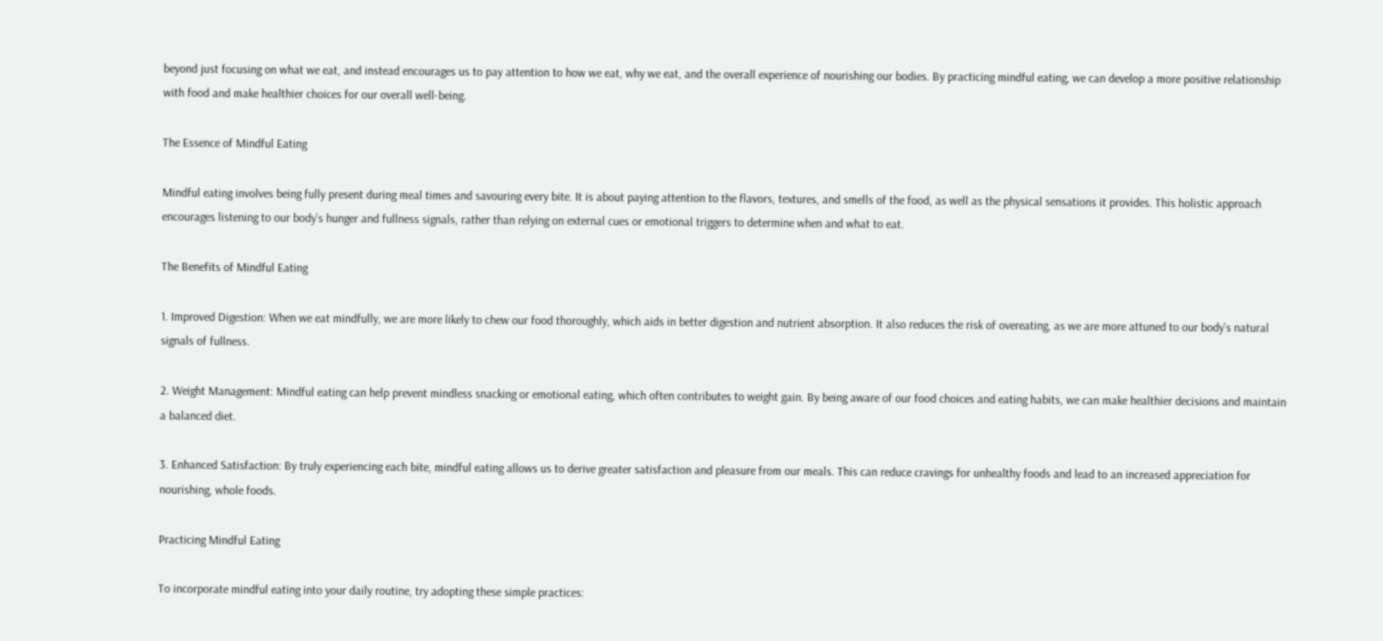beyond just focusing on what we eat, and instead encourages us to pay attention to how we eat, why we eat, and the overall experience of nourishing our bodies. By practicing mindful eating, we can develop a more positive relationship with food and make healthier choices for our overall well-being.

The Essence of Mindful Eating

Mindful eating involves being fully present during meal times and savouring every bite. It is about paying attention to the flavors, textures, and smells of the food, as well as the physical sensations it provides. This holistic approach encourages listening to our body’s hunger and fullness signals, rather than relying on external cues or emotional triggers to determine when and what to eat.

The Benefits of Mindful Eating

1. Improved Digestion: When we eat mindfully, we are more likely to chew our food thoroughly, which aids in better digestion and nutrient absorption. It also reduces the risk of overeating, as we are more attuned to our body’s natural signals of fullness.

2. Weight Management: Mindful eating can help prevent mindless snacking or emotional eating, which often contributes to weight gain. By being aware of our food choices and eating habits, we can make healthier decisions and maintain a balanced diet.

3. Enhanced Satisfaction: By truly experiencing each bite, mindful eating allows us to derive greater satisfaction and pleasure from our meals. This can reduce cravings for unhealthy foods and lead to an increased appreciation for nourishing, whole foods.

Practicing Mindful Eating

To incorporate mindful eating into your daily routine, try adopting these simple practices: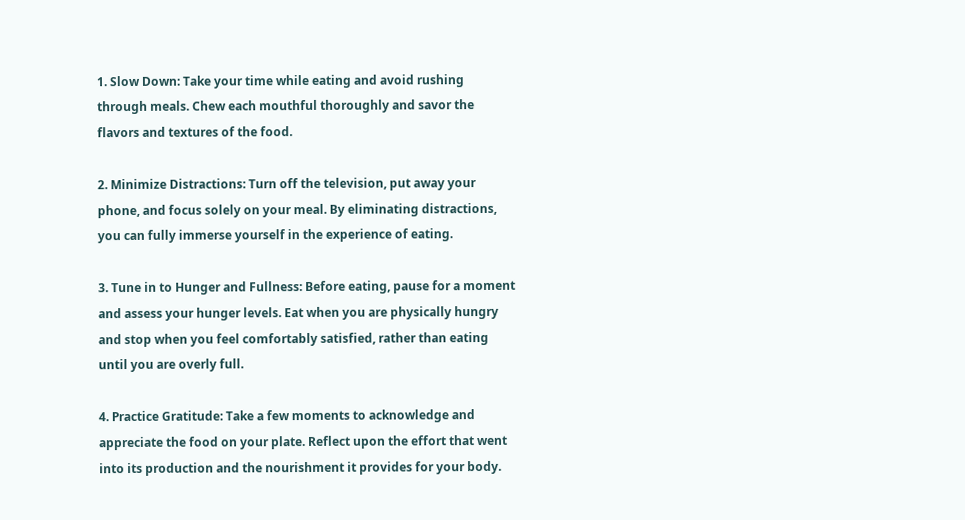1. Slow Down: Take your time while eating and avoid rushing through meals. Chew each mouthful thoroughly and savor the flavors and textures of the food.

2. Minimize Distractions: Turn off the television, put away your phone, and focus solely on your meal. By eliminating distractions, you can fully immerse yourself in the experience of eating.

3. Tune in to Hunger and Fullness: Before eating, pause for a moment and assess your hunger levels. Eat when you are physically hungry and stop when you feel comfortably satisfied, rather than eating until you are overly full.

4. Practice Gratitude: Take a few moments to acknowledge and appreciate the food on your plate. Reflect upon the effort that went into its production and the nourishment it provides for your body.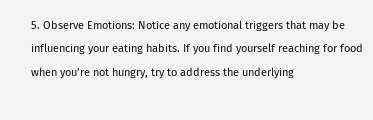5. Observe Emotions: Notice any emotional triggers that may be influencing your eating habits. If you find yourself reaching for food when you’re not hungry, try to address the underlying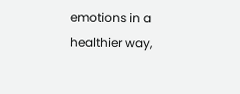emotions in a healthier way,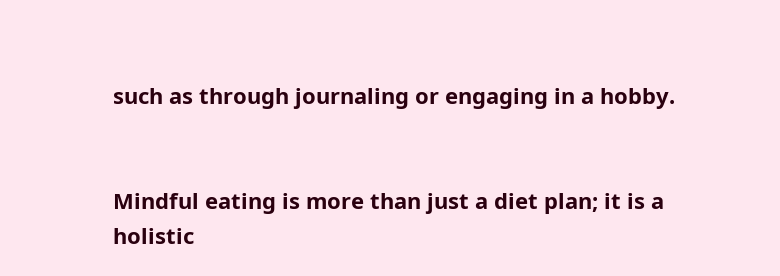such as through journaling or engaging in a hobby.


Mindful eating is more than just a diet plan; it is a holistic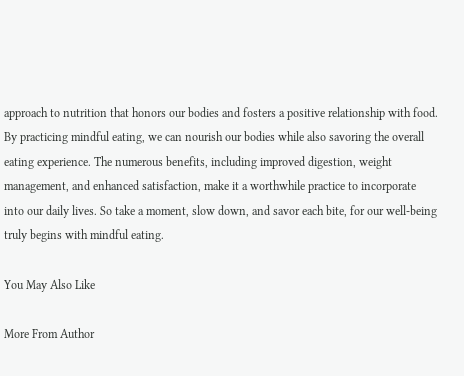approach to nutrition that honors our bodies and fosters a positive relationship with food. By practicing mindful eating, we can nourish our bodies while also savoring the overall eating experience. The numerous benefits, including improved digestion, weight management, and enhanced satisfaction, make it a worthwhile practice to incorporate into our daily lives. So take a moment, slow down, and savor each bite, for our well-being truly begins with mindful eating.

You May Also Like

More From Author